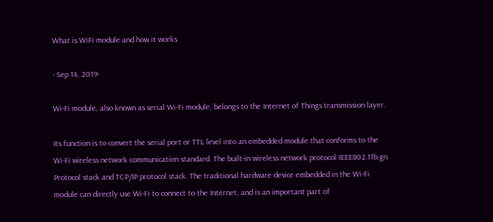What is WiFi module and how it works

- Sep 14, 2019-

Wi-Fi module, also known as serial Wi-Fi module, belongs to the Internet of Things transmission layer.

Its function is to convert the serial port or TTL level into an embedded module that conforms to the Wi-Fi wireless network communication standard. The built-in wireless network protocol IEEE802.11b.gn Protocol stack and TCP/IP protocol stack. The traditional hardware device embedded in the Wi-Fi module can directly use Wi-Fi to connect to the Internet, and is an important part of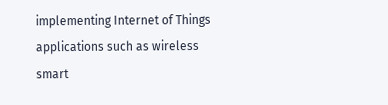implementing Internet of Things applications such as wireless smart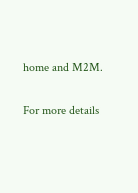home and M2M.

For more details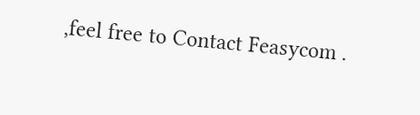,feel free to Contact Feasycom .